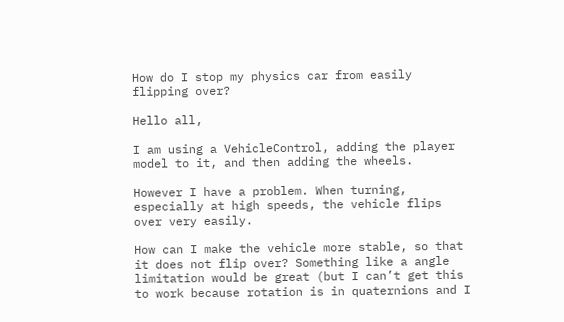How do I stop my physics car from easily flipping over?

Hello all,

I am using a VehicleControl, adding the player model to it, and then adding the wheels.

However I have a problem. When turning, especially at high speeds, the vehicle flips over very easily.

How can I make the vehicle more stable, so that it does not flip over? Something like a angle limitation would be great (but I can’t get this to work because rotation is in quaternions and I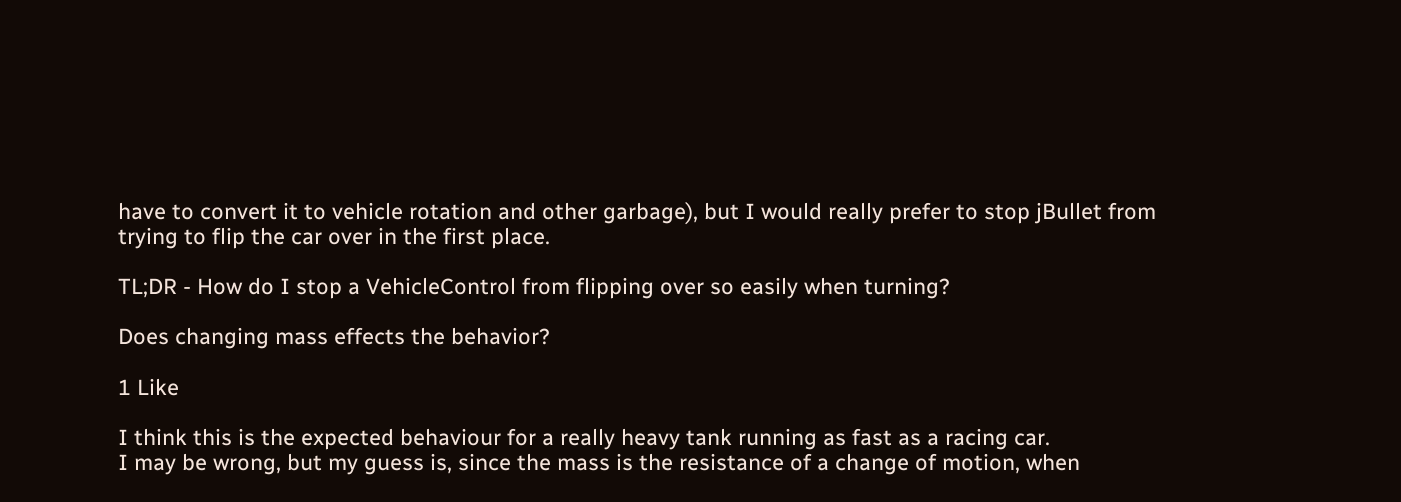have to convert it to vehicle rotation and other garbage), but I would really prefer to stop jBullet from trying to flip the car over in the first place.

TL;DR - How do I stop a VehicleControl from flipping over so easily when turning?

Does changing mass effects the behavior?

1 Like

I think this is the expected behaviour for a really heavy tank running as fast as a racing car.
I may be wrong, but my guess is, since the mass is the resistance of a change of motion, when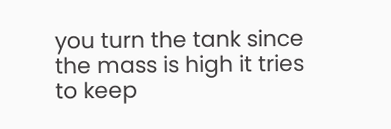you turn the tank since the mass is high it tries to keep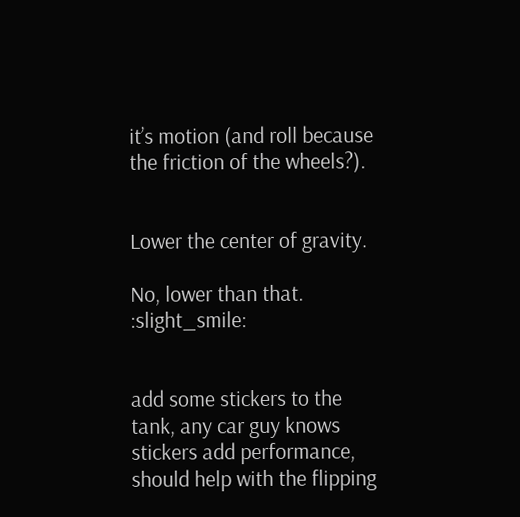it’s motion (and roll because the friction of the wheels?).


Lower the center of gravity.

No, lower than that. :slight_smile:


add some stickers to the tank, any car guy knows stickers add performance, should help with the flipping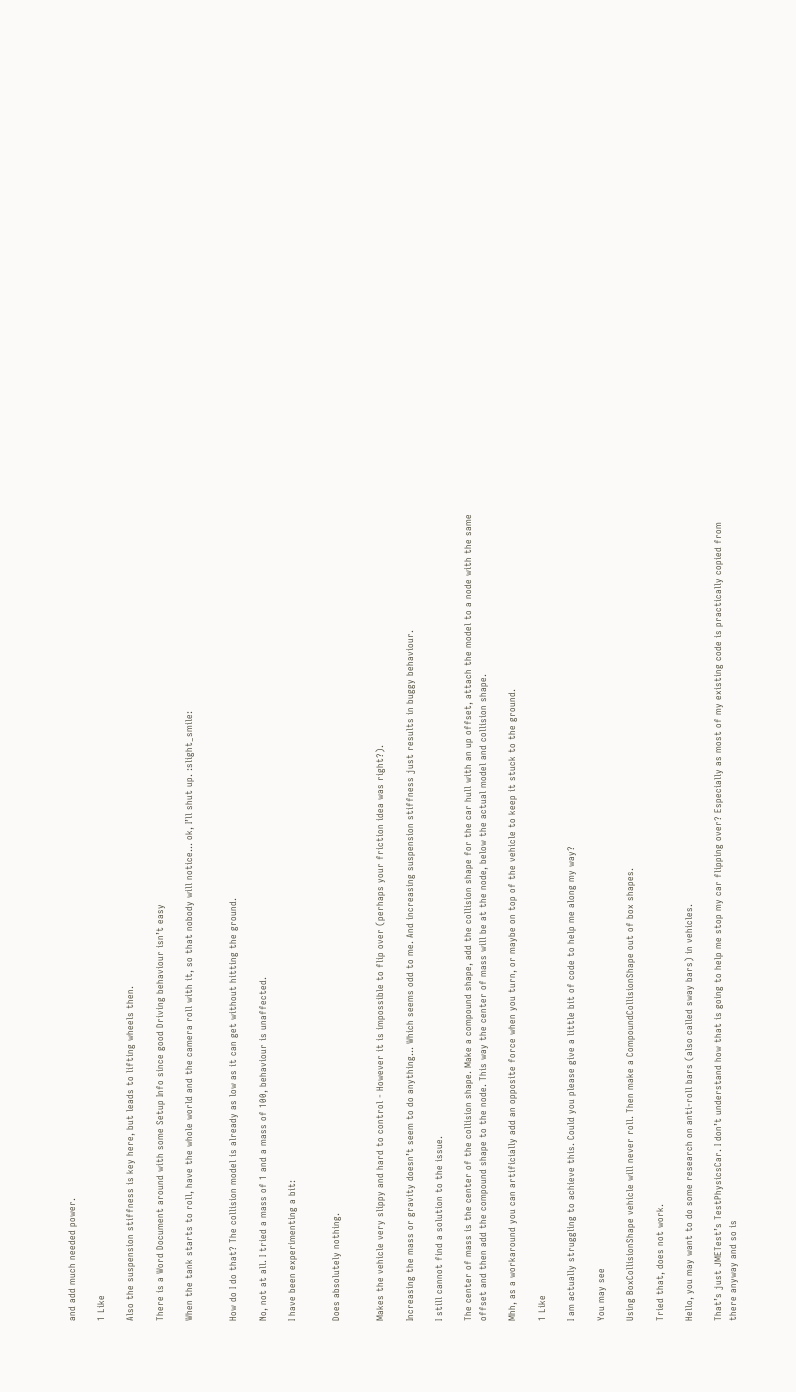and add much needed power.

1 Like

Also the suspension stiffness is key here, but leads to lifting wheels then.

There is a Word Document around with some Setup Info since good Driving behaviour isn’t easy

When the tank starts to roll, have the whole world and the camera roll with it, so that nobody will notice… ok, I’ll shut up. :slight_smile:


How do I do that? The collision model is already as low as it can get without hitting the ground.

No, not at all. I tried a mass of 1 and a mass of 100, behaviour is unaffected.

I have been experimenting a bit:


Does absolutely nothing.


Makes the vehicle very slippy and hard to control - However it is impossible to flip over (perhaps your friction idea was right?).

Increasing the mass or gravity doesn’t seem to do anything… Which seems odd to me. And increasing suspension stiffness just results in buggy behaviour.

I still cannot find a solution to the issue.

The center of mass is the center of the collision shape. Make a compound shape, add the collision shape for the car hull with an up offset, attach the model to a node with the same offset and then add the compound shape to the node. This way the center of mass will be at the node, below the actual model and collision shape.

Mhh, as a workaround you can artificially add an opposite force when you turn, or maybe on top of the vehicle to keep it stuck to the ground.

1 Like

I am actually struggling to achieve this. Could you please give a little bit of code to help me along my way?

You may see

Using BoxCollisionShape vehicle will never roll. Then make a CompoundCollisionShape out of box shapes.

Tried that, does not work.

Hello, you may want to do some research on anti-roll bars (also called sway bars) in vehicles.

That’s just JMETest’s TestPhysicsCar. I don’t understand how that is going to help me stop my car flipping over? Especially as most of my existing code is practically copied from there anyway and so is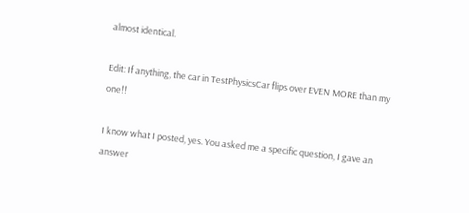almost identical.

Edit: If anything, the car in TestPhysicsCar flips over EVEN MORE than my one!!

I know what I posted, yes. You asked me a specific question, I gave an answer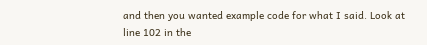and then you wanted example code for what I said. Look at line 102 in the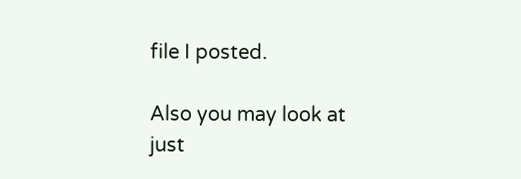file I posted.

Also you may look at
just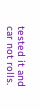tested it and car not rolls.